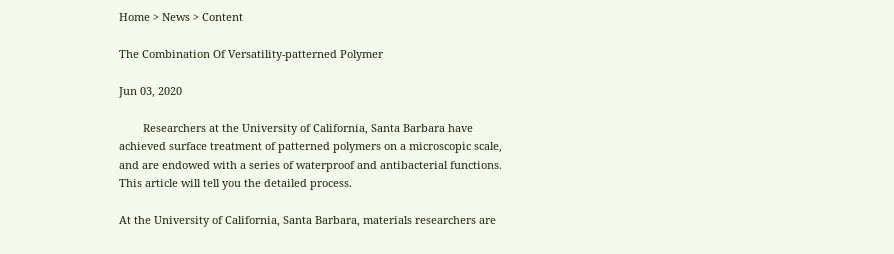Home > News > Content

The Combination Of Versatility-patterned Polymer

Jun 03, 2020

        Researchers at the University of California, Santa Barbara have achieved surface treatment of patterned polymers on a microscopic scale, and are endowed with a series of waterproof and antibacterial functions. This article will tell you the detailed process.

At the University of California, Santa Barbara, materials researchers are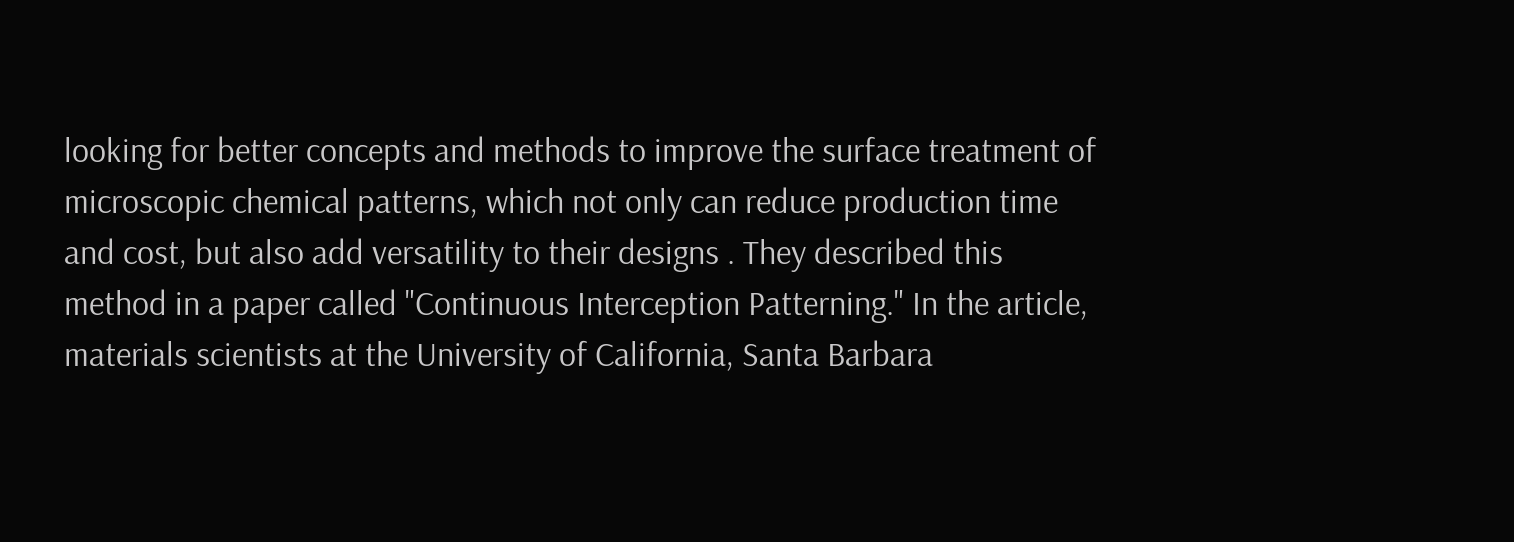looking for better concepts and methods to improve the surface treatment of microscopic chemical patterns, which not only can reduce production time and cost, but also add versatility to their designs . They described this method in a paper called "Continuous Interception Patterning." In the article, materials scientists at the University of California, Santa Barbara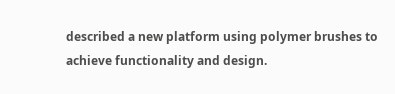described a new platform using polymer brushes to achieve functionality and design.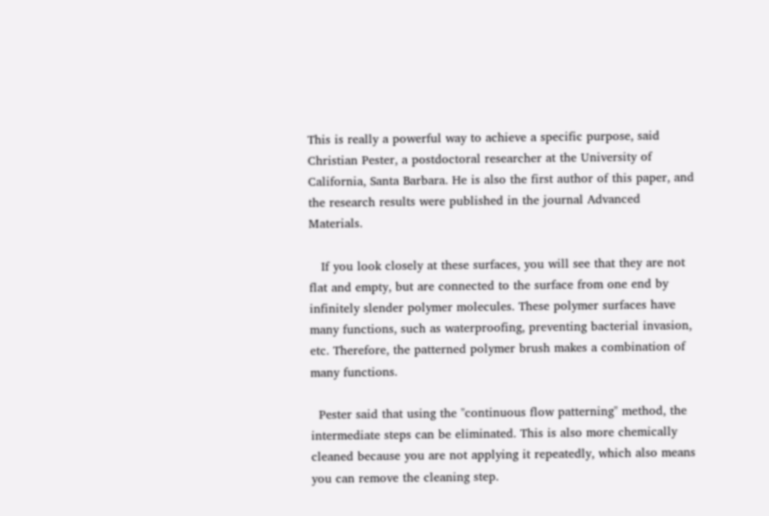This is really a powerful way to achieve a specific purpose, said Christian Pester, a postdoctoral researcher at the University of California, Santa Barbara. He is also the first author of this paper, and the research results were published in the journal Advanced Materials.

   If you look closely at these surfaces, you will see that they are not flat and empty, but are connected to the surface from one end by infinitely slender polymer molecules. These polymer surfaces have many functions, such as waterproofing, preventing bacterial invasion, etc. Therefore, the patterned polymer brush makes a combination of many functions.

  Pester said that using the "continuous flow patterning" method, the intermediate steps can be eliminated. This is also more chemically cleaned because you are not applying it repeatedly, which also means you can remove the cleaning step.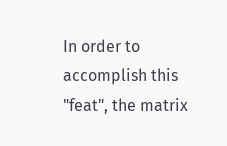In order to accomplish this "feat", the matrix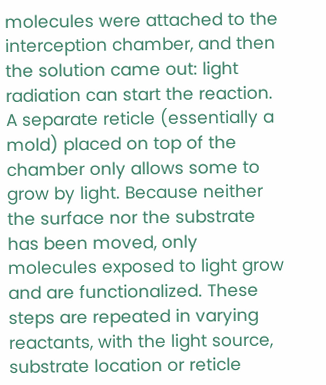molecules were attached to the interception chamber, and then the solution came out: light radiation can start the reaction. A separate reticle (essentially a mold) placed on top of the chamber only allows some to grow by light. Because neither the surface nor the substrate has been moved, only molecules exposed to light grow and are functionalized. These steps are repeated in varying reactants, with the light source, substrate location or reticle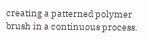creating a patterned polymer brush in a continuous process.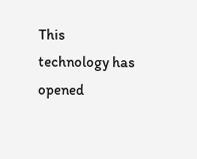This technology has opened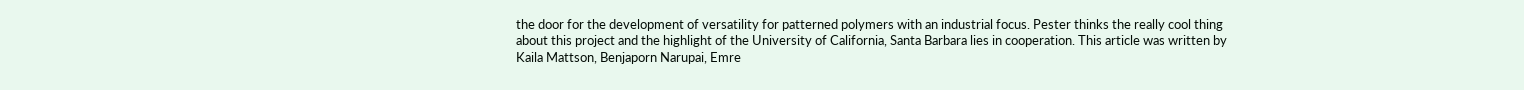the door for the development of versatility for patterned polymers with an industrial focus. Pester thinks the really cool thing about this project and the highlight of the University of California, Santa Barbara lies in cooperation. This article was written by Kaila Mattson, Benjaporn Narupai, Emre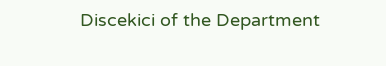Discekici of the Department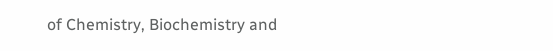of Chemistry, Biochemistry and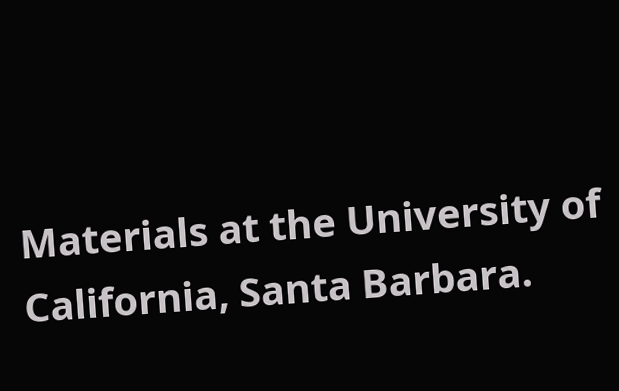Materials at the University of California, Santa Barbara.